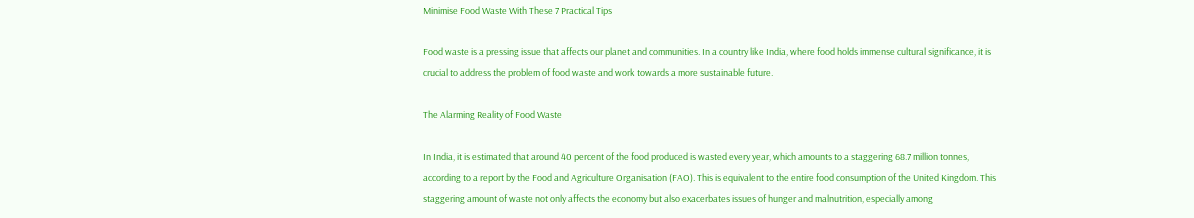Minimise Food Waste With These 7 Practical Tips

Food waste is a pressing issue that affects our planet and communities. In a country like India, where food holds immense cultural significance, it is crucial to address the problem of food waste and work towards a more sustainable future.

The Alarming Reality of Food Waste

In India, it is estimated that around 40 percent of the food produced is wasted every year, which amounts to a staggering 68.7 million tonnes, according to a report by the Food and Agriculture Organisation (FAO). This is equivalent to the entire food consumption of the United Kingdom. This staggering amount of waste not only affects the economy but also exacerbates issues of hunger and malnutrition, especially among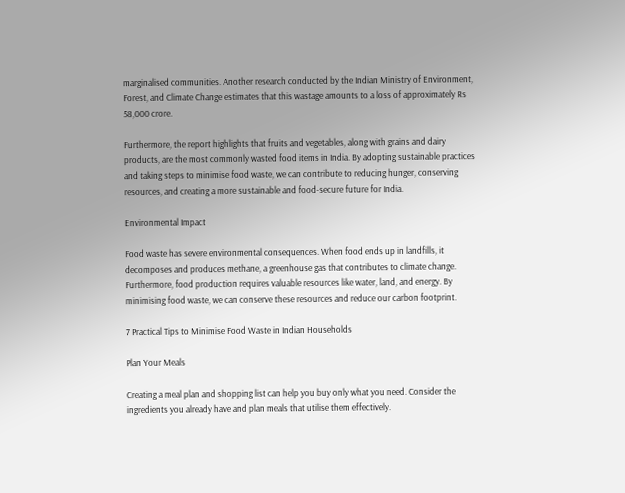marginalised communities. Another research conducted by the Indian Ministry of Environment, Forest, and Climate Change estimates that this wastage amounts to a loss of approximately Rs 58,000 crore.

Furthermore, the report highlights that fruits and vegetables, along with grains and dairy products, are the most commonly wasted food items in India. By adopting sustainable practices and taking steps to minimise food waste, we can contribute to reducing hunger, conserving resources, and creating a more sustainable and food-secure future for India.

Environmental Impact

Food waste has severe environmental consequences. When food ends up in landfills, it decomposes and produces methane, a greenhouse gas that contributes to climate change. Furthermore, food production requires valuable resources like water, land, and energy. By minimising food waste, we can conserve these resources and reduce our carbon footprint.

7 Practical Tips to Minimise Food Waste in Indian Households

Plan Your Meals

Creating a meal plan and shopping list can help you buy only what you need. Consider the ingredients you already have and plan meals that utilise them effectively.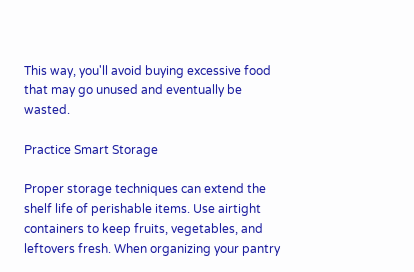This way, you'll avoid buying excessive food that may go unused and eventually be wasted.

Practice Smart Storage

Proper storage techniques can extend the shelf life of perishable items. Use airtight containers to keep fruits, vegetables, and leftovers fresh. When organizing your pantry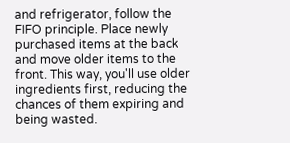and refrigerator, follow the FIFO principle. Place newly purchased items at the back and move older items to the front. This way, you'll use older ingredients first, reducing the chances of them expiring and being wasted.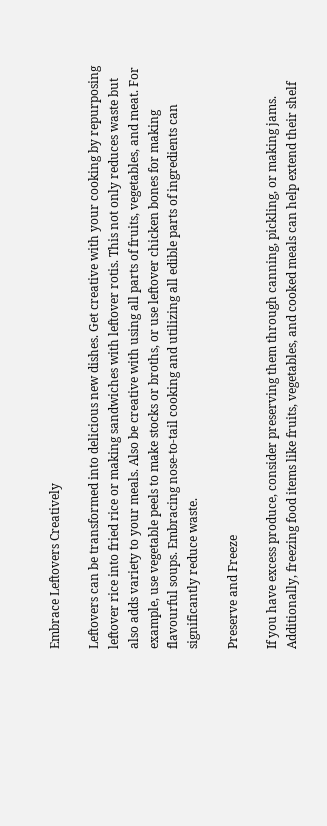Embrace Leftovers Creatively

Leftovers can be transformed into delicious new dishes. Get creative with your cooking by repurposing leftover rice into fried rice or making sandwiches with leftover rotis. This not only reduces waste but also adds variety to your meals. Also be creative with using all parts of fruits, vegetables, and meat. For example, use vegetable peels to make stocks or broths, or use leftover chicken bones for making flavourful soups. Embracing nose-to-tail cooking and utilizing all edible parts of ingredients can significantly reduce waste.

Preserve and Freeze

If you have excess produce, consider preserving them through canning, pickling, or making jams. Additionally, freezing food items like fruits, vegetables, and cooked meals can help extend their shelf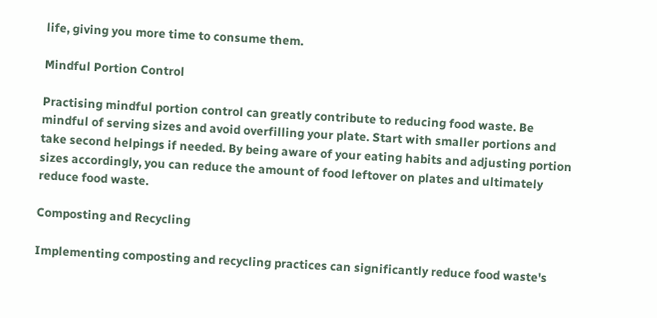life, giving you more time to consume them.

Mindful Portion Control

Practising mindful portion control can greatly contribute to reducing food waste. Be mindful of serving sizes and avoid overfilling your plate. Start with smaller portions and take second helpings if needed. By being aware of your eating habits and adjusting portion sizes accordingly, you can reduce the amount of food leftover on plates and ultimately reduce food waste.

Composting and Recycling

Implementing composting and recycling practices can significantly reduce food waste's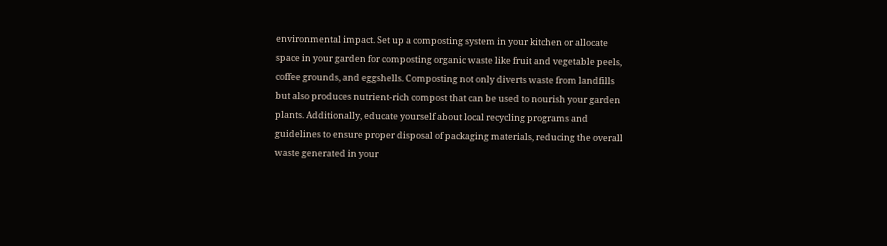environmental impact. Set up a composting system in your kitchen or allocate space in your garden for composting organic waste like fruit and vegetable peels, coffee grounds, and eggshells. Composting not only diverts waste from landfills but also produces nutrient-rich compost that can be used to nourish your garden plants. Additionally, educate yourself about local recycling programs and guidelines to ensure proper disposal of packaging materials, reducing the overall waste generated in your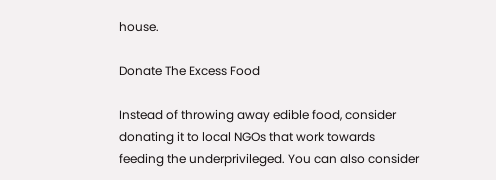house.

Donate The Excess Food

Instead of throwing away edible food, consider donating it to local NGOs that work towards feeding the underprivileged. You can also consider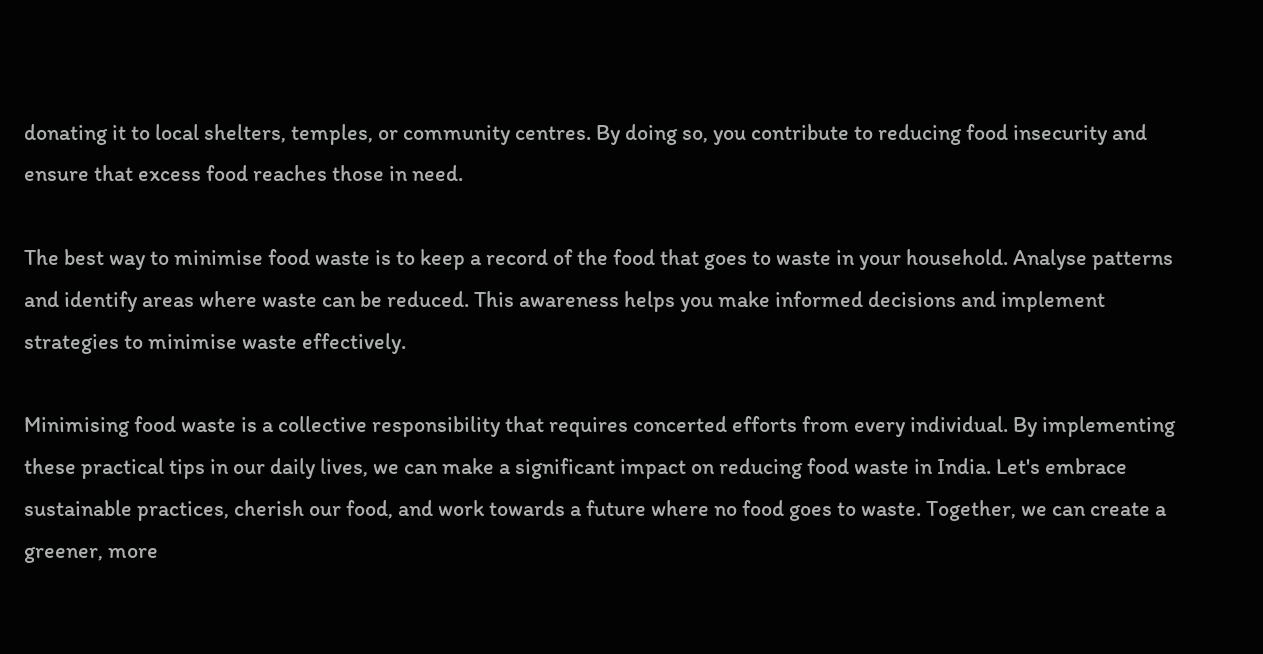donating it to local shelters, temples, or community centres. By doing so, you contribute to reducing food insecurity and ensure that excess food reaches those in need.

The best way to minimise food waste is to keep a record of the food that goes to waste in your household. Analyse patterns and identify areas where waste can be reduced. This awareness helps you make informed decisions and implement strategies to minimise waste effectively.

Minimising food waste is a collective responsibility that requires concerted efforts from every individual. By implementing these practical tips in our daily lives, we can make a significant impact on reducing food waste in India. Let's embrace sustainable practices, cherish our food, and work towards a future where no food goes to waste. Together, we can create a greener, more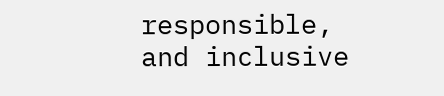responsible, and inclusive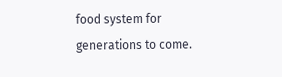food system for generations to come.